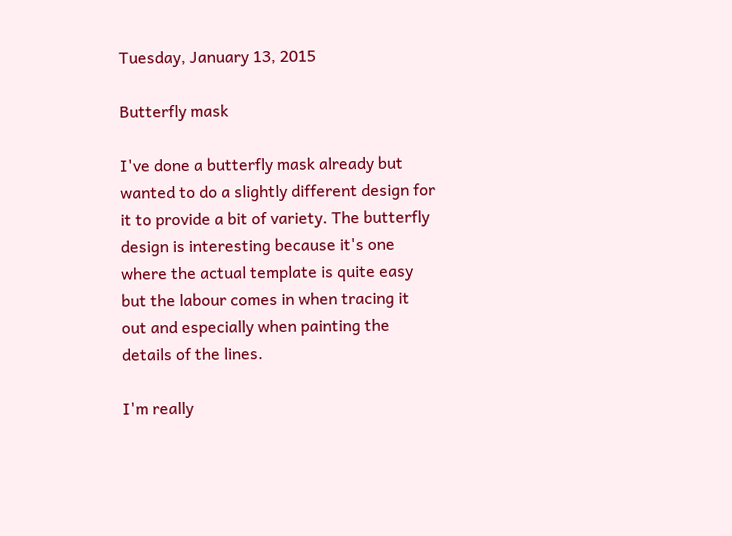Tuesday, January 13, 2015

Butterfly mask

I've done a butterfly mask already but wanted to do a slightly different design for it to provide a bit of variety. The butterfly design is interesting because it's one where the actual template is quite easy but the labour comes in when tracing it out and especially when painting the details of the lines.

I'm really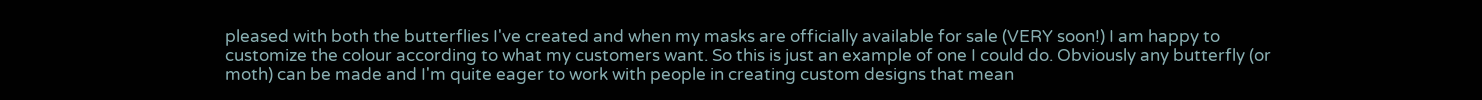pleased with both the butterflies I've created and when my masks are officially available for sale (VERY soon!) I am happy to customize the colour according to what my customers want. So this is just an example of one I could do. Obviously any butterfly (or moth) can be made and I'm quite eager to work with people in creating custom designs that mean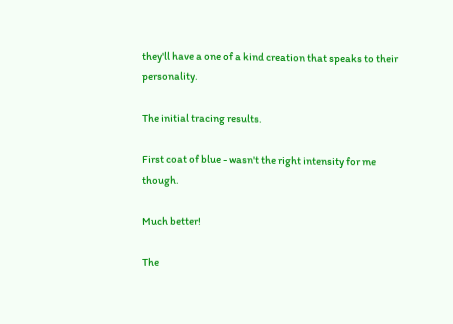they'll have a one of a kind creation that speaks to their personality.

The initial tracing results.

First coat of blue - wasn't the right intensity for me though.

Much better!

The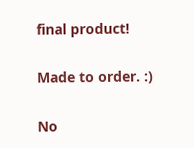final product!

Made to order. :)

No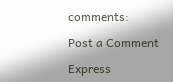comments:

Post a Comment

Express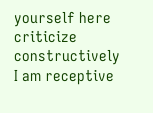yourself here
criticize constructively
I am receptive